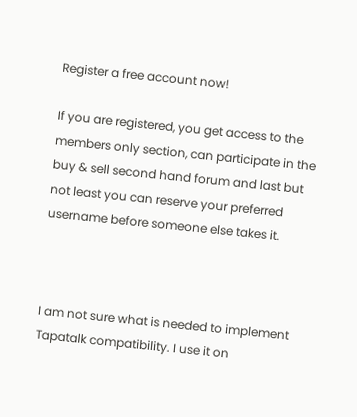Register a free account now!

If you are registered, you get access to the members only section, can participate in the buy & sell second hand forum and last but not least you can reserve your preferred username before someone else takes it.



I am not sure what is needed to implement Tapatalk compatibility. I use it on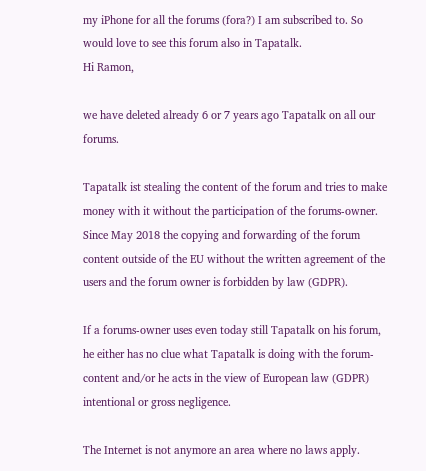my iPhone for all the forums (fora?) I am subscribed to. So would love to see this forum also in Tapatalk.
Hi Ramon,

we have deleted already 6 or 7 years ago Tapatalk on all our forums.

Tapatalk ist stealing the content of the forum and tries to make money with it without the participation of the forums-owner. Since May 2018 the copying and forwarding of the forum content outside of the EU without the written agreement of the users and the forum owner is forbidden by law (GDPR).

If a forums-owner uses even today still Tapatalk on his forum, he either has no clue what Tapatalk is doing with the forum-content and/or he acts in the view of European law (GDPR) intentional or gross negligence.

The Internet is not anymore an area where no laws apply.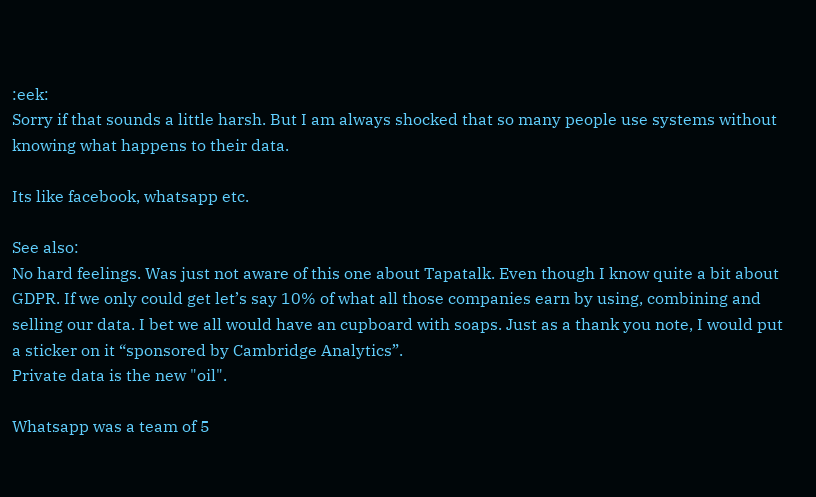:eek:
Sorry if that sounds a little harsh. But I am always shocked that so many people use systems without knowing what happens to their data.

Its like facebook, whatsapp etc.

See also:
No hard feelings. Was just not aware of this one about Tapatalk. Even though I know quite a bit about GDPR. If we only could get let’s say 10% of what all those companies earn by using, combining and selling our data. I bet we all would have an cupboard with soaps. Just as a thank you note, I would put a sticker on it “sponsored by Cambridge Analytics”.
Private data is the new "oil".

Whatsapp was a team of 5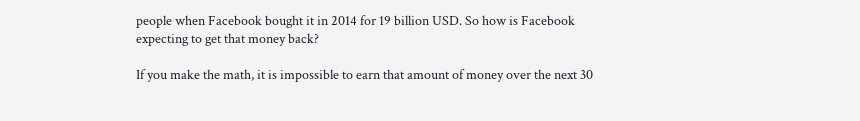people when Facebook bought it in 2014 for 19 billion USD. So how is Facebook expecting to get that money back?

If you make the math, it is impossible to earn that amount of money over the next 30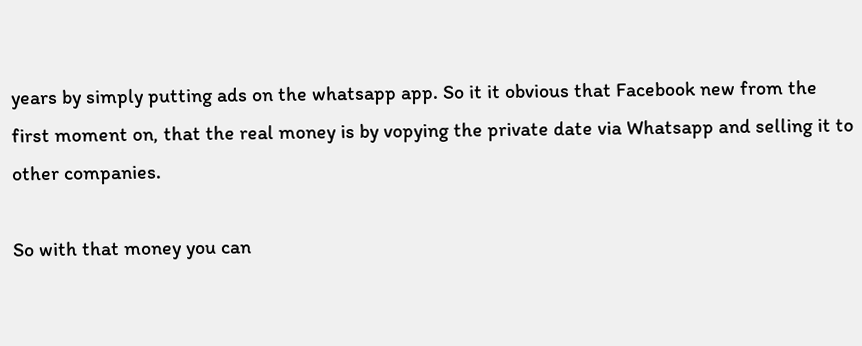years by simply putting ads on the whatsapp app. So it it obvious that Facebook new from the first moment on, that the real money is by vopying the private date via Whatsapp and selling it to other companies.

So with that money you can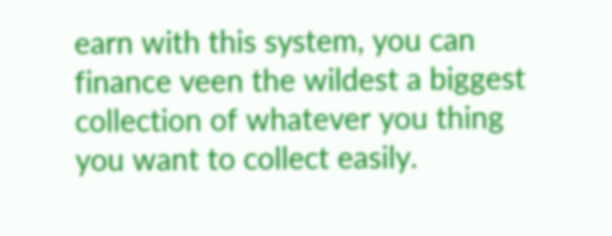earn with this system, you can finance veen the wildest a biggest collection of whatever you thing you want to collect easily.